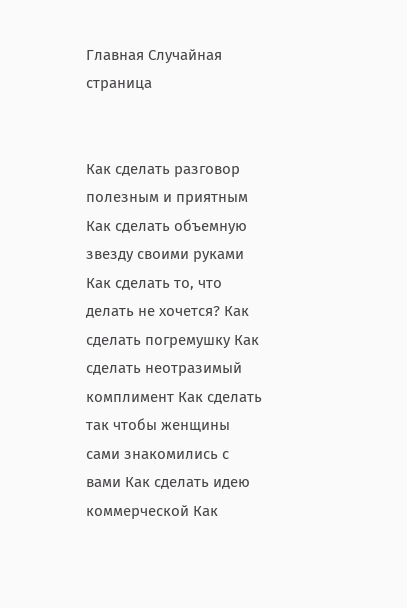Главная Случайная страница


Как сделать разговор полезным и приятным Как сделать объемную звезду своими руками Как сделать то, что делать не хочется? Как сделать погремушку Как сделать неотразимый комплимент Как сделать так чтобы женщины сами знакомились с вами Как сделать идею коммерческой Как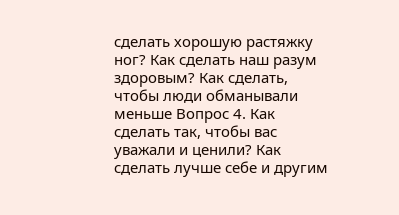сделать хорошую растяжку ног? Как сделать наш разум здоровым? Как сделать, чтобы люди обманывали меньше Вопрос 4. Как сделать так, чтобы вас уважали и ценили? Как сделать лучше себе и другим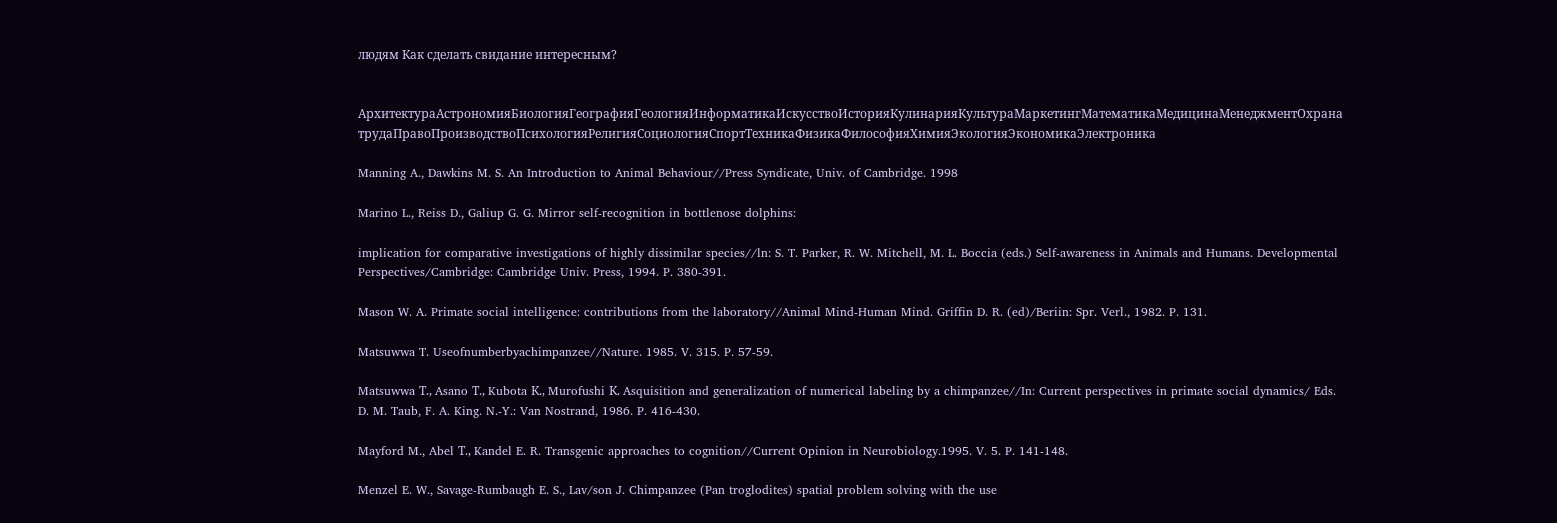людям Как сделать свидание интересным?


АрхитектураАстрономияБиологияГеографияГеологияИнформатикаИскусствоИсторияКулинарияКультураМаркетингМатематикаМедицинаМенеджментОхрана трудаПравоПроизводствоПсихологияРелигияСоциологияСпортТехникаФизикаФилософияХимияЭкологияЭкономикаЭлектроника

Manning A., Dawkins M. S. An Introduction to Animal Behaviour//Press Syndicate, Univ. of Cambridge. 1998

Marino L., Reiss D., Galiup G. G. Mirror self-recognition in bottlenose dolphins:

implication for comparative investigations of highly dissimilar species//ln: S. T. Parker, R. W. Mitchell, M. L. Boccia (eds.) Self-awareness in Animals and Humans. Developmental Perspectives/Cambridge: Cambridge Univ. Press, 1994. P. 380-391.

Mason W. A. Primate social intelligence: contributions from the laboratory//Animal Mind-Human Mind. Griffin D. R. (ed)/Beriin: Spr. Verl., 1982. P. 131.

Matsuwwa T. Useofnumberbyachimpanzee//Nature. 1985. V. 315. P. 57-59.

Matsuwwa Т., Asano Т., Kubota К., Murofushi К. Asquisition and generalization of numerical labeling by a chimpanzee//In: Current perspectives in primate social dynamics/ Eds. D. M. Taub, F. A. King. N.-Y.: Van Nostrand, 1986. P. 416-430.

Mayford M., Abel Т., Kandel E. R. Transgenic approaches to cognition//Current Opinion in Neurobiology.1995. V. 5. P. 141-148.

Menzel E. W., Savage-Rumbaugh E. S., Lav/son J. Chimpanzee (Pan troglodites) spatial problem solving with the use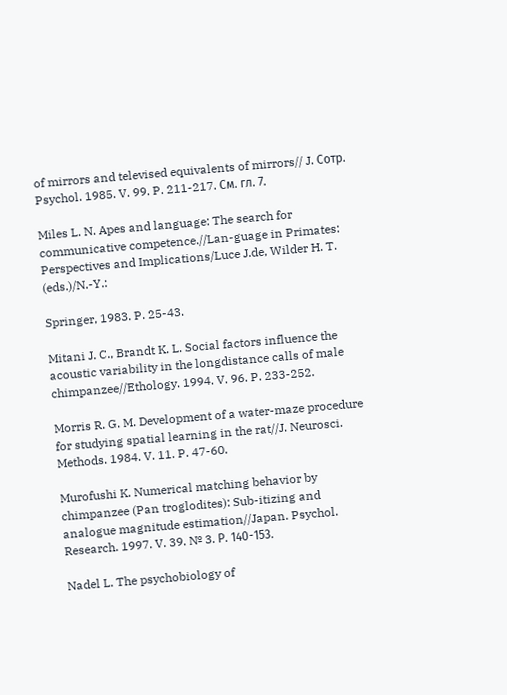of mirrors and televised equivalents of mirrors// J. Сотр. Psychol. 1985. V. 99. P. 211-217. См. гл. 7.

Miles L. N. Apes and language: The search for communicative competence.//Lan-guage in Primates: Perspectives and Implications/Luce J.de, Wilder H. T. (eds.)/N.-Y.:

Springer, 1983. P. 25-43.

Mitani J. C., Brandt K. L. Social factors influence the acoustic variability in the longdistance calls of male chimpanzee//Ethology. 1994. V. 96. P. 233-252.

Morris R. G. M. Development of a water-maze procedure for studying spatial learning in the rat//J. Neurosci. Methods. 1984. V. 11. P. 47-60.

Murofushi K. Numerical matching behavior by chimpanzee (Pan troglodites): Sub-itizing and analogue magnitude estimation//Japan. Psychol. Research. 1997. V. 39. № 3. Р. 140-153.

Nadel L. The psychobiology of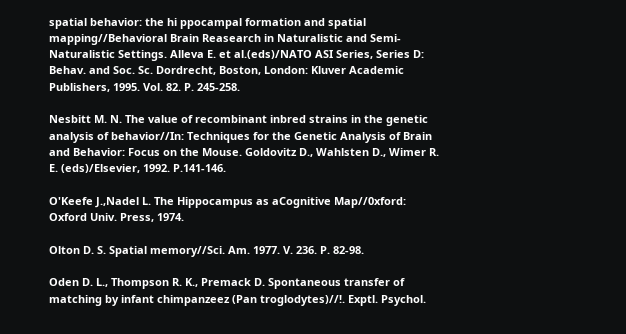spatial behavior: the hi ppocampal formation and spatial mapping//Behavioral Brain Reasearch in Naturalistic and Semi-Naturalistic Settings. Alleva E. et al.(eds)/NATO ASI Series, Series D: Behav. and Soc. Sc. Dordrecht, Boston, London: Kluver Academic Publishers, 1995. Vol. 82. P. 245-258.

Nesbitt M. N. The value of recombinant inbred strains in the genetic analysis of behavior//In: Techniques for the Genetic Analysis of Brain and Behavior: Focus on the Mouse. Goldovitz D., Wahlsten D., Wimer R. E. (eds)/Elsevier, 1992. P.141-146.

O'Keefe J.,Nadel L. The Hippocampus as aCognitive Map//0xford: Oxford Univ. Press, 1974.

Olton D. S. Spatial memory//Sci. Am. 1977. V. 236. P. 82-98.

Oden D. L., Thompson R. K., Premack D. Spontaneous transfer of matching by infant chimpanzeez (Pan troglodytes)//!. Exptl. Psychol.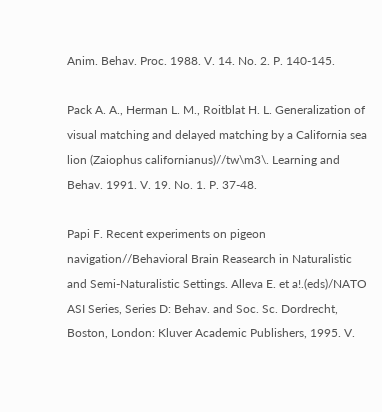Anim. Behav. Proc. 1988. V. 14. No. 2. P. 140-145.

Pack A. A., Herman L. M., Roitblat H. L. Generalization of visual matching and delayed matching by a California sea lion (Zaiophus californianus)//tw\m3\. Learning and Behav. 1991. V. 19. No. 1. P. 37-48.

Papi F. Recent experiments on pigeon navigation//Behavioral Brain Reasearch in Naturalistic and Semi-Naturalistic Settings. Alleva E. et a!.(eds)/NATO ASI Series, Series D: Behav. and Soc. Sc. Dordrecht, Boston, London: Kluver Academic Publishers, 1995. V.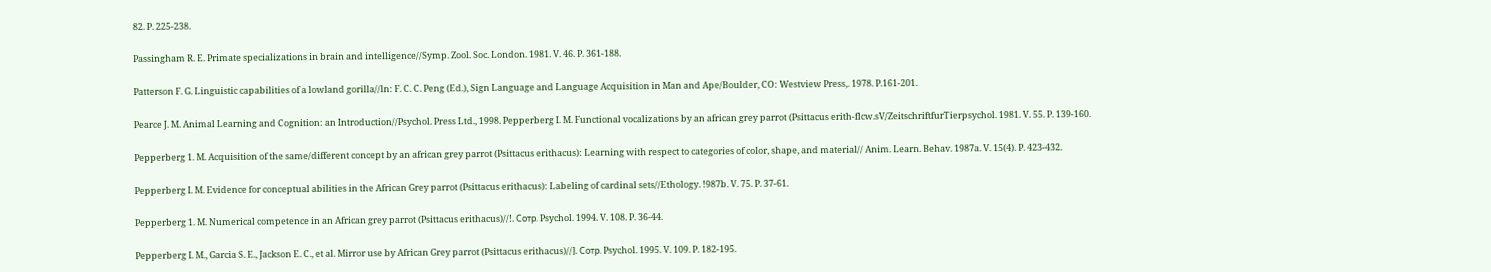82. P. 225-238.

Passingham R. E. Primate specializations in brain and intelligence//Symp. Zool. Soc. London. 1981. V. 46. P. 361-188.

Patterson F. G. Linguistic capabilities of a lowland gorilla//ln: F. C. C. Peng (Ed.), Sign Language and Language Acquisition in Man and Ape/Boulder, CO: Westview Press,. 1978. P.161-201.

Pearce J. M. Animal Learning and Cognition: an Introduction//Psychol. Press Ltd., 1998. Pepperberg I. M. Functional vocalizations by an african grey parrot (Psittacus erith-flcw.sV/ZeitschriftfurTierpsychol. 1981. V. 55. P. 139-160.

Pepperberg 1. M. Acquisition of the same/different concept by an african grey parrot (Psittacus erithacus): Learning with respect to categories of color, shape, and material// Anim. Learn. Behav. 1987a. V. 15(4). P. 423-432.

Pepperberg I. M. Evidence for conceptual abilities in the African Grey parrot (Psittacus erithacus): Labeling of cardinal sets//Ethology. !987b. V. 75. P. 37-61.

Pepperberg 1. M. Numerical competence in an African grey parrot (Psittacus erithacus)//!. Сотр. Psychol. 1994. V. 108. P. 36-44.

Pepperberg I. M., Garcia S. E., Jackson E. C., et al. Mirror use by African Grey parrot (Psittacus erithacus)//]. Сотр. Psychol. 1995. V. 109. P. 182-195.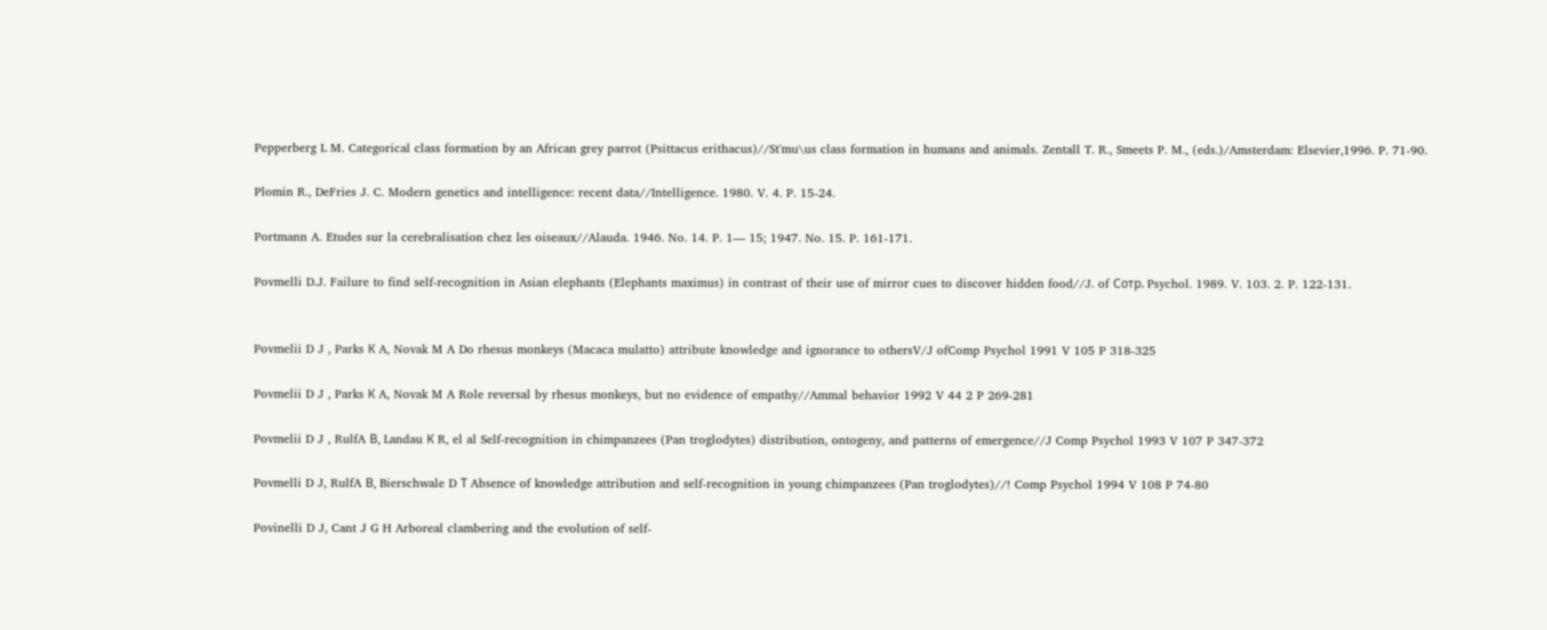Pepperberg L M. Categorical class formation by an African grey parrot (Psittacus erithacus)//St'mu\us class formation in humans and animals. Zentall T. R., Smeets P. M., (eds.)/Amsterdam: Elsevier,1996. P. 71-90.

Plomin R., DeFries J. C. Modern genetics and intelligence: recent data//Intelligence. 1980. V. 4. P. 15-24.

Portmann A. Etudes sur la cerebralisation chez les oiseaux//Alauda. 1946. No. 14. P. 1— 15; 1947. No. 15. P. 161-171.

Povmelli D.J. Failure to find self-recognition in Asian elephants (Elephants maximus) in contrast of their use of mirror cues to discover hidden food//J. of Сотр. Psychol. 1989. V. 103. 2. P. 122-131.


Povmelii D J , Parks К A, Novak M A Do rhesus monkeys (Macaca mulatto) attribute knowledge and ignorance to othersV/J ofComp Psychol 1991 V 105 P 318-325

Povmelii D J , Parks К A, Novak M A Role reversal by rhesus monkeys, but no evidence of empathy//Ammal behavior 1992 V 44 2 P 269-281

Povmelii D J , RulfA В, Landau К R, el al Self-recognition in chimpanzees (Pan troglodytes) distribution, ontogeny, and patterns of emergence//J Comp Psychol 1993 V 107 P 347-372

Povmelli D J, RulfA В, Bierschwale D Т Absence of knowledge attribution and self-recognition in young chimpanzees (Pan troglodytes)//! Comp Psychol 1994 V 108 P 74-80

Povinelli D J, Cant J G H Arboreal clambering and the evolution of self-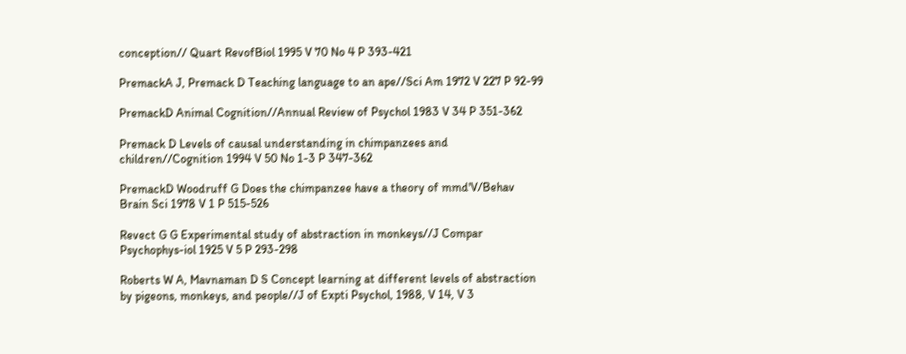conception// Quart RevofBiol 1995 V 70 No 4 P 393-421

PremackA J, Premack D Teaching language to an ape//Sci Am 1972 V 227 P 92-99

PremackD Animal Cognition//Annual Review of Psychol 1983 V 34 P 351-362

Premack D Levels of causal understanding in chimpanzees and children//Cognition 1994 V 50 No 1-3 P 347-362

PremackD Woodruff G Does the chimpanzee have a theory of mmd'V/Behav Brain Sci 1978 V 1 P 515-526

Revect G G Experimental study of abstraction in monkeys//J Compar Psychophys-iol 1925 V 5 P 293-298

Roberts W A, Mavnaman D S Concept learning at different levels of abstraction by pigeons, monkeys, and people//J of Expti Psychol, 1988, V 14, V 3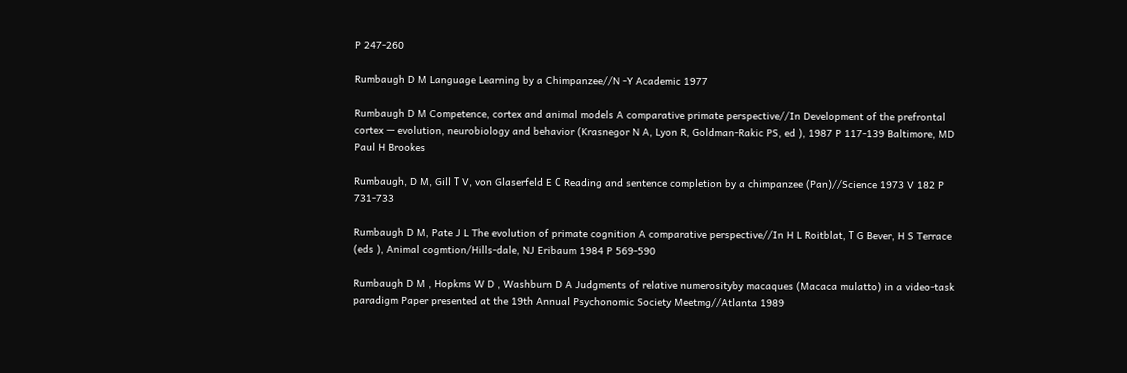P 247-260

Rumbaugh D M Language Learning by a Chimpanzee//N -Y Academic 1977

Rumbaugh D M Competence, cortex and animal models A comparative primate perspective//In Development of the prefrontal cortex — evolution, neurobiology and behavior (Krasnegor N A, Lyon R, Goldman-Rakic PS, ed ), 1987 P 117-139 Baltimore, MD Paul H Brookes

Rumbaugh, D M, Gill Т V, von Glaserfeld E С Reading and sentence completion by a chimpanzee (Pan)//Science 1973 V 182 P 731-733

Rumbaugh D M, Pate J L The evolution of primate cognition A comparative perspective//In H L Roitblat, Т G Bever, H S Terrace (eds ), Animal cogmtion/Hills-dale, NJ Eribaum 1984 P 569-590

Rumbaugh D M , Hopkms W D , Washburn D A Judgments of relative numerosityby macaques (Macaca mulatto) in a video-task paradigm Paper presented at the 19th Annual Psychonomic Society Meetmg//Atlanta 1989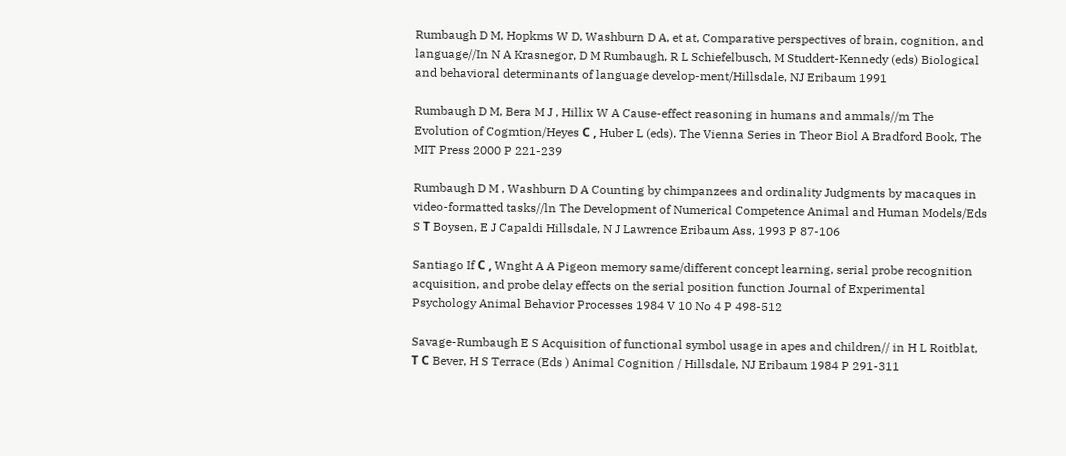Rumbaugh D M, Hopkms W D, Washburn D A, et at, Comparative perspectives of brain, cognition, and language//In N A Krasnegor, D M Rumbaugh, R L Schiefelbusch, M Studdert-Kennedy (eds) Biological and behavioral determinants of language develop-ment/Hillsdale, NJ Eribaum 1991

Rumbaugh D M, Bera M J , Hillix W A Cause-effect reasoning in humans and ammals//m The Evolution of Cogmtion/Heyes С , Huber L (eds). The Vienna Series in Theor Biol A Bradford Book, The MIT Press 2000 P 221-239

Rumbaugh D M , Washburn D A Counting by chimpanzees and ordinality Judgments by macaques in video-formatted tasks//ln The Development of Numerical Competence Animal and Human Models/Eds S Т Boysen, E J Capaldi Hillsdale, N J Lawrence Eribaum Ass, 1993 P 87-106

Santiago If С , Wnght A A Pigeon memory same/different concept learning, serial probe recognition acquisition, and probe delay effects on the serial position function Journal of Experimental Psychology Animal Behavior Processes 1984 V 10 No 4 P 498-512

Savage-Rumbaugh E S Acquisition of functional symbol usage in apes and children// in H L Roitblat, Т С Bever, H S Terrace (Eds ) Animal Cognition / Hillsdale, NJ Eribaum 1984 P 291-311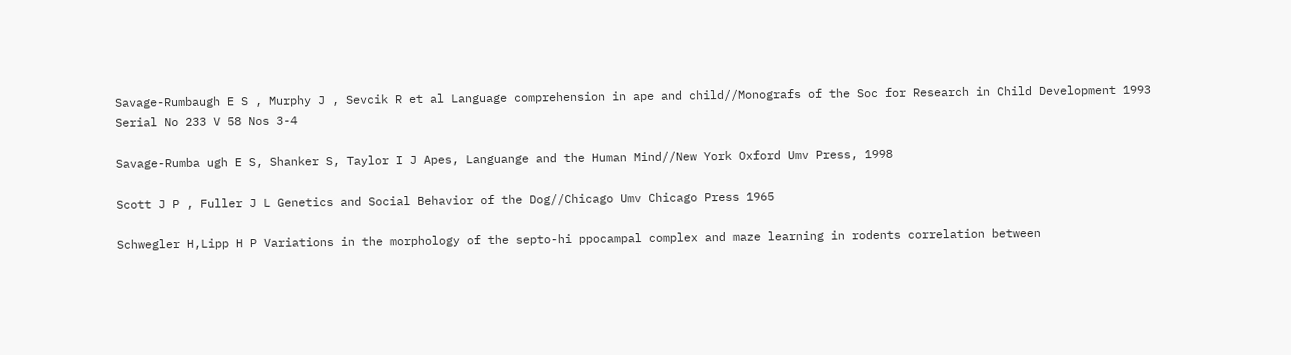Savage-Rumbaugh E S , Murphy J , Sevcik R et al Language comprehension in ape and child//Monografs of the Soc for Research in Child Development 1993 Serial No 233 V 58 Nos 3-4

Savage-Rumba ugh E S, Shanker S, Taylor I J Apes, Languange and the Human Mind//New York Oxford Umv Press, 1998

Scott J P , Fuller J L Genetics and Social Behavior of the Dog//Chicago Umv Chicago Press 1965

Schwegler H,Lipp H P Variations in the morphology of the septo-hi ppocampal complex and maze learning in rodents correlation between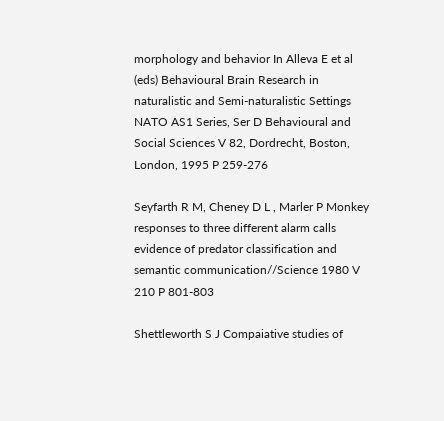morphology and behavior In Alleva E et al (eds) Behavioural Brain Research in naturalistic and Semi-naturalistic Settings NATO AS1 Series, Ser D Behavioural and Social Sciences V 82, Dordrecht, Boston, London, 1995 P 259-276

Seyfarth R M, Cheney D L , Marler P Monkey responses to three different alarm calls evidence of predator classification and semantic communication//Science 1980 V 210 P 801-803

Shettleworth S J Compaiative studies of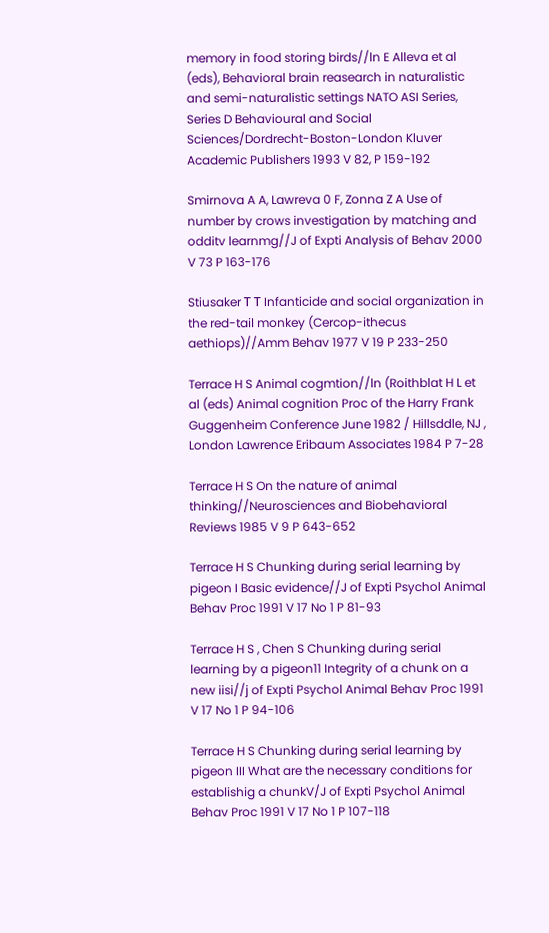memory in food storing birds//ln E Alleva et al (eds), Behavioral brain reasearch in naturalistic and semi-naturalistic settings NATO ASI Series, Series D Behavioural and Social Sciences/Dordrecht-Boston-London Kluver Academic Publishers 1993 V 82, P 159-192

Smirnova A A, Lawreva 0 F, Zonna Z A Use of number by crows investigation by matching and odditv learnmg//J of Expti Analysis of Behav 2000 V 73 P 163-176

Stiusaker Т Т Infanticide and social organization in the red-tail monkey (Cercop-ithecus aethiops)//Amm Behav 1977 V 19 P 233-250

Terrace H S Animal cogmtion//ln (Roithblat H L et al (eds) Animal cognition Proc of the Harry Frank Guggenheim Conference June 1982 / Hillsddle, NJ , London Lawrence Eribaum Associates 1984 P 7-28

Terrace H S On the nature of animal thinking//Neurosciences and Biobehavioral Reviews 1985 V 9 P 643-652

Terrace H S Chunking during serial learning by pigeon I Basic evidence//J of Expti Psychol Animal Behav Proc 1991 V 17 No 1 P 81-93

Terrace H S , Chen S Chunking during serial learning by a pigeon11 Integrity of a chunk on a new iisi//j of Expti Psychol Animal Behav Proc 1991 V 17 No 1 P 94-106

Terrace H S Chunking during serial learning by pigeon III What are the necessary conditions for establishig a chunkV/J of Expti Psychol Animal Behav Proc 1991 V 17 No 1 P 107-118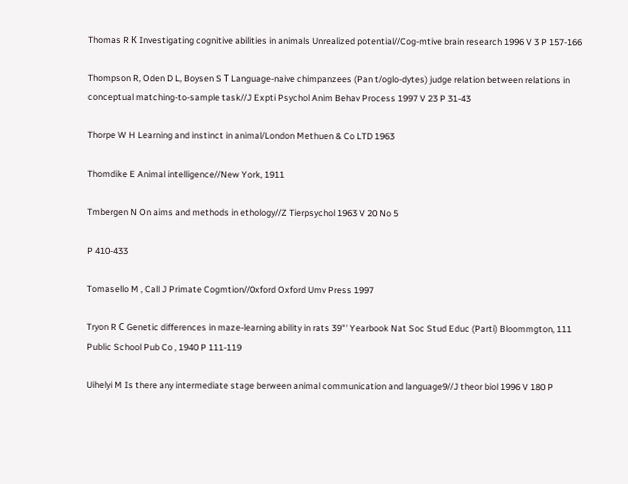Thomas R К Investigating cognitive abilities in animals Unrealized potential//Cog-mtive brain research 1996 V 3 P 157-166

Thompson R, Oden D L, Boysen S Т Language-naive chimpanzees (Pan t/oglo-dytes) judge relation between relations in conceptual matching-to-sample task//J Expti Psychol Anim Behav Process 1997 V 23 P 31-43

Thorpe W H Learning and instinct in animal/London Methuen & Co LTD 1963

Thomdike E Animal intelligence//New York, 1911

Tmbergen N On aims and methods in ethology//Z Tierpsychol 1963 V 20 No 5

P 410-433

Tomasello M , Call J Primate Cogmtion//0xford Oxford Umv Press 1997

Tryon R С Genetic differences in maze-learning ability in rats 39"' Yearbook Nat Soc Stud Educ (Parti) Bloommgton, 111 Public School Pub Co , 1940 P 111-119

Uihelyi M Is there any intermediate stage berween animal communication and language9//J theor biol 1996 V 180 P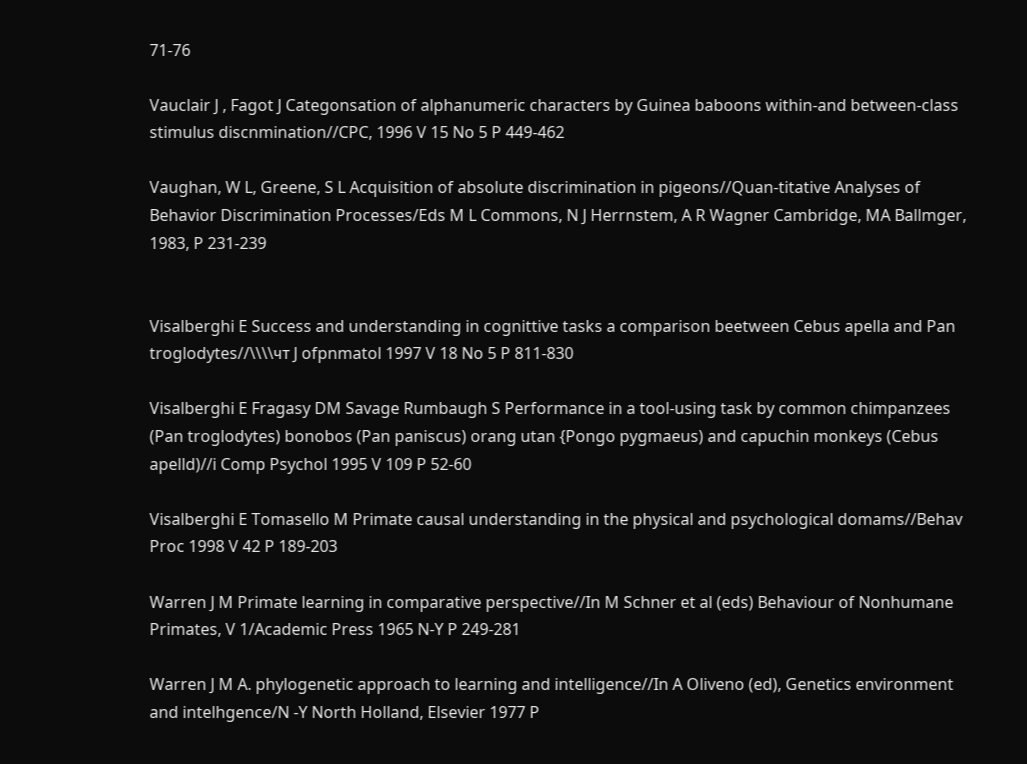71-76

Vauclair J , Fagot J Categonsation of alphanumeric characters by Guinea baboons within-and between-class stimulus discnmination//CPC, 1996 V 15 No 5 P 449-462

Vaughan, W L, Greene, S L Acquisition of absolute discrimination in pigeons//Quan-titative Analyses of Behavior Discrimination Processes/Eds M L Commons, N J Herrnstem, A R Wagner Cambridge, MA Ballmger, 1983, P 231-239


Visalberghi E Success and understanding in cognittive tasks a comparison beetween Cebus apella and Pan troglodytes//\\\\чт J ofpnmatol 1997 V 18 No 5 P 811-830

Visalberghi E Fragasy DM Savage Rumbaugh S Performance in a tool-using task by common chimpanzees (Pan troglodytes) bonobos (Pan paniscus) orang utan {Pongo pygmaeus) and capuchin monkeys (Cebus apelld)//i Comp Psychol 1995 V 109 P 52-60

Visalberghi E Tomasello M Primate causal understanding in the physical and psychological domams//Behav Proc 1998 V 42 P 189-203

Warren J M Primate learning in comparative perspective//In M Schner et al (eds) Behaviour of Nonhumane Primates, V 1/Academic Press 1965 N-Y P 249-281

Warren J M A. phylogenetic approach to learning and intelligence//In A Oliveno (ed), Genetics environment and intelhgence/N -Y North Holland, Elsevier 1977 P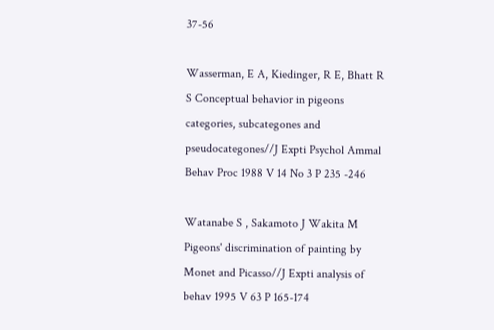37-56

Wasserman, E A, Kiedinger, R E, Bhatt R S Conceptual behavior in pigeons categories, subcategones and pseudocategones//J Expti Psychol Ammal Behav Proc 1988 V 14 No 3 P 235 -246

Watanabe S , Sakamoto J Wakita M Pigeons' discrimination of painting by Monet and Picasso//J Expti analysis of behav 1995 V 63 P 165-174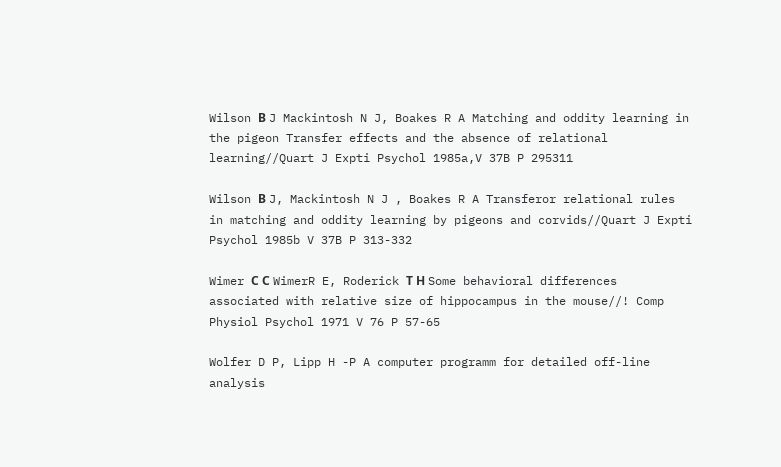Wilson В J Mackintosh N J, Boakes R A Matching and oddity learning in the pigeon Transfer effects and the absence of relational learning//Quart J Expti Psychol 1985a,V 37B P 295311

Wilson В J, Mackintosh N J , Boakes R A Transferor relational rules in matching and oddity learning by pigeons and corvids//Quart J Expti Psychol 1985b V 37B P 313-332

Wimer С С WimerR E, Roderick Т Н Some behavioral differences associated with relative size of hippocampus in the mouse//! Comp Physiol Psychol 1971 V 76 P 57-65

Wolfer D P, Lipp H -P A computer programm for detailed off-line analysis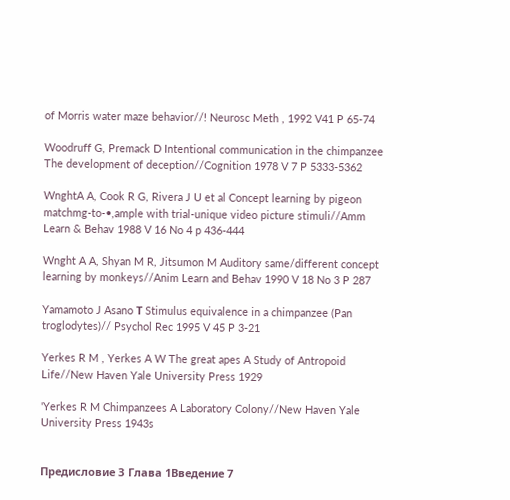of Morris water maze behavior//! Neurosc Meth , 1992 V41 P 65-74

Woodruff G, Premack D Intentional communication in the chimpanzee The development of deception//Cognition 1978 V 7 P 5333-5362

WnghtA A, Cook R G, Rivera J U et al Concept learning by pigeon matchmg-to-•,ample with trial-unique video picture stimuli//Amm Learn & Behav 1988 V 16 No 4 p 436-444

Wnght A A, Shyan M R, Jitsumon M Auditory same/different concept learning by monkeys//Anim Learn and Behav 1990 V 18 No 3 P 287

Yamamoto J Asano Т Stimulus equivalence in a chimpanzee (Pan troglodytes)// Psychol Rec 1995 V 45 P 3-21

Yerkes R M , Yerkes A W The great apes A Study of Antropoid Life//New Haven Yale University Press 1929

'Yerkes R M Chimpanzees A Laboratory Colony//New Haven Yale University Press 1943s


Предисловие З Глава 1Введение 7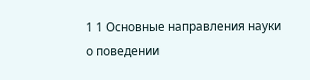1 1 Основные направления науки о поведении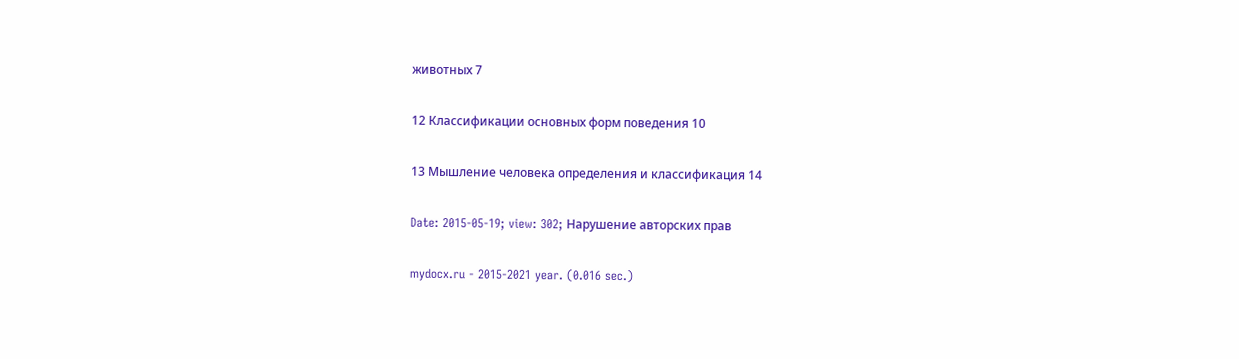животных 7

12 Классификации основных форм поведения 10

13 Мышление человека определения и классификация 14

Date: 2015-05-19; view: 302; Нарушение авторских прав

mydocx.ru - 2015-2021 year. (0.016 sec.)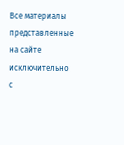Все материалы представленные на сайте исключительно с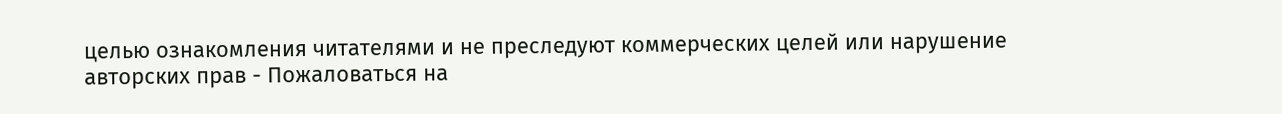целью ознакомления читателями и не преследуют коммерческих целей или нарушение авторских прав - Пожаловаться на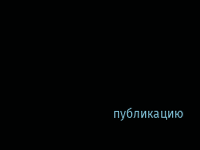публикацию